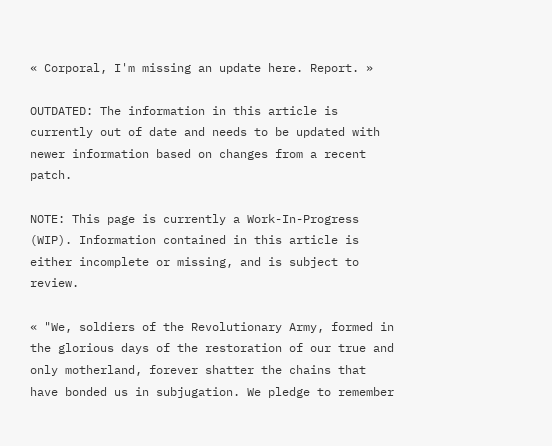« Corporal, I'm missing an update here. Report. »

OUTDATED: The information in this article is currently out of date and needs to be updated with newer information based on changes from a recent patch.

NOTE: This page is currently a Work-In-Progress (WIP). Information contained in this article is either incomplete or missing, and is subject to review.

« "We, soldiers of the Revolutionary Army, formed in the glorious days of the restoration of our true and only motherland, forever shatter the chains that have bonded us in subjugation. We pledge to remember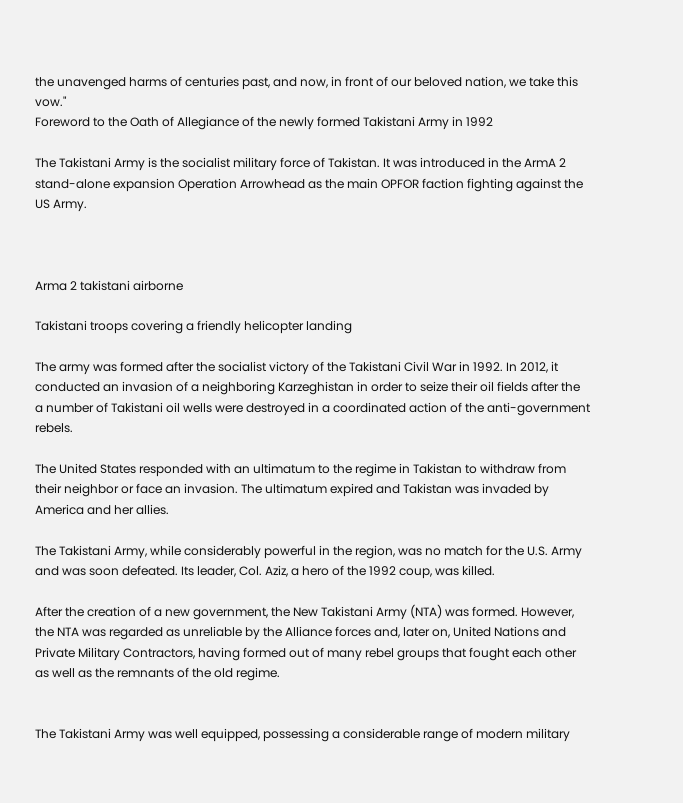the unavenged harms of centuries past, and now, in front of our beloved nation, we take this vow."
Foreword to the Oath of Allegiance of the newly formed Takistani Army in 1992

The Takistani Army is the socialist military force of Takistan. It was introduced in the ArmA 2 stand-alone expansion Operation Arrowhead as the main OPFOR faction fighting against the US Army.



Arma 2 takistani airborne

Takistani troops covering a friendly helicopter landing

The army was formed after the socialist victory of the Takistani Civil War in 1992. In 2012, it conducted an invasion of a neighboring Karzeghistan in order to seize their oil fields after the a number of Takistani oil wells were destroyed in a coordinated action of the anti-government rebels.

The United States responded with an ultimatum to the regime in Takistan to withdraw from their neighbor or face an invasion. The ultimatum expired and Takistan was invaded by America and her allies.

The Takistani Army, while considerably powerful in the region, was no match for the U.S. Army and was soon defeated. Its leader, Col. Aziz, a hero of the 1992 coup, was killed.

After the creation of a new government, the New Takistani Army (NTA) was formed. However, the NTA was regarded as unreliable by the Alliance forces and, later on, United Nations and Private Military Contractors, having formed out of many rebel groups that fought each other as well as the remnants of the old regime.


The Takistani Army was well equipped, possessing a considerable range of modern military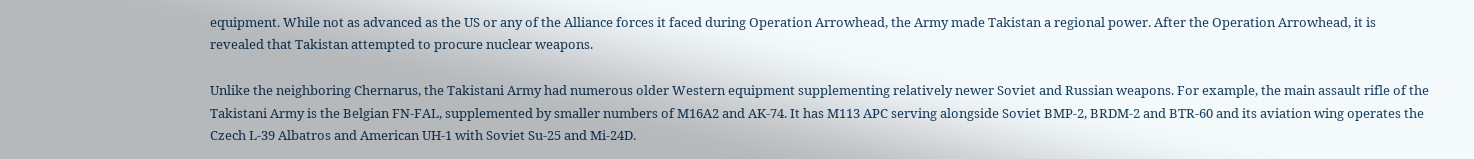equipment. While not as advanced as the US or any of the Alliance forces it faced during Operation Arrowhead, the Army made Takistan a regional power. After the Operation Arrowhead, it is revealed that Takistan attempted to procure nuclear weapons.

Unlike the neighboring Chernarus, the Takistani Army had numerous older Western equipment supplementing relatively newer Soviet and Russian weapons. For example, the main assault rifle of the Takistani Army is the Belgian FN-FAL, supplemented by smaller numbers of M16A2 and AK-74. It has M113 APC serving alongside Soviet BMP-2, BRDM-2 and BTR-60 and its aviation wing operates the Czech L-39 Albatros and American UH-1 with Soviet Su-25 and Mi-24D.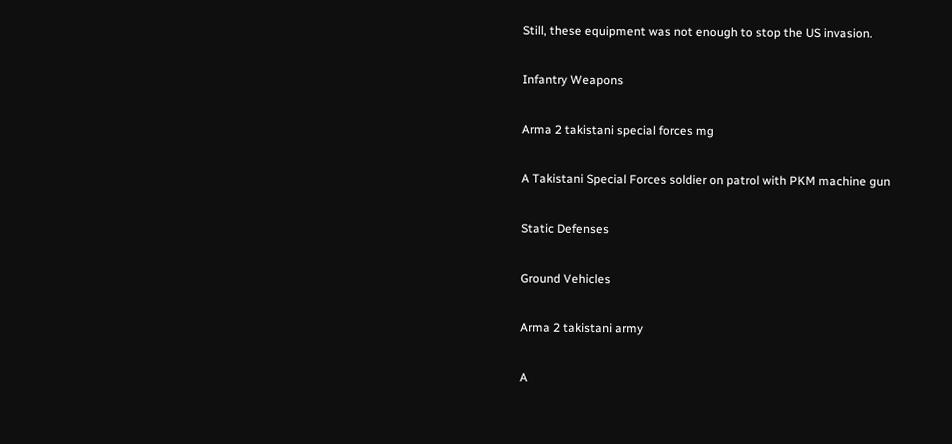Still, these equipment was not enough to stop the US invasion.

Infantry Weapons

Arma 2 takistani special forces mg

A Takistani Special Forces soldier on patrol with PKM machine gun

Static Defenses

Ground Vehicles

Arma 2 takistani army

A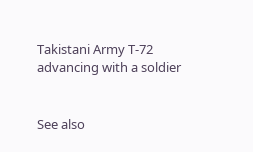Takistani Army T-72 advancing with a soldier


See also